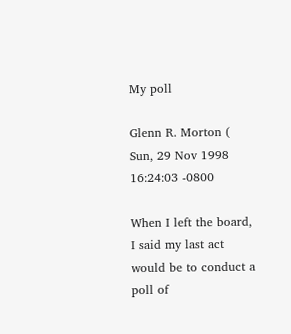My poll

Glenn R. Morton (
Sun, 29 Nov 1998 16:24:03 -0800

When I left the board, I said my last act would be to conduct a poll of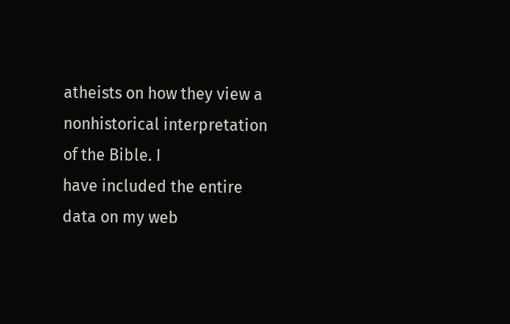atheists on how they view a nonhistorical interpretation of the Bible. I
have included the entire data on my web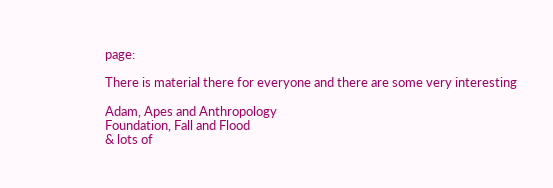page:

There is material there for everyone and there are some very interesting

Adam, Apes and Anthropology
Foundation, Fall and Flood
& lots of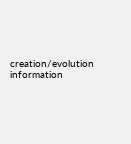creation/evolution information